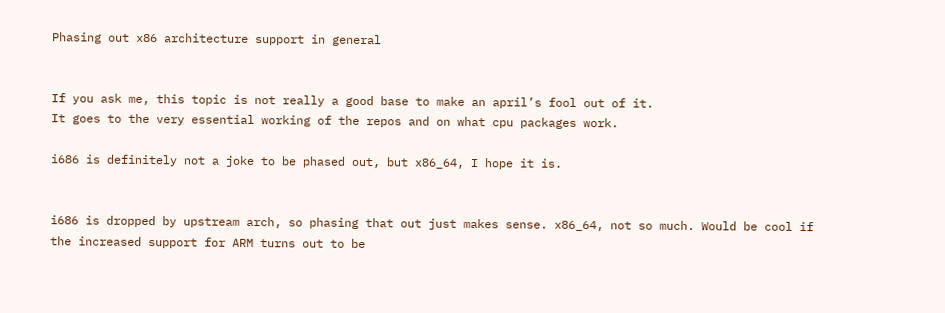Phasing out x86 architecture support in general


If you ask me, this topic is not really a good base to make an april’s fool out of it.
It goes to the very essential working of the repos and on what cpu packages work.

i686 is definitely not a joke to be phased out, but x86_64, I hope it is.


i686 is dropped by upstream arch, so phasing that out just makes sense. x86_64, not so much. Would be cool if the increased support for ARM turns out to be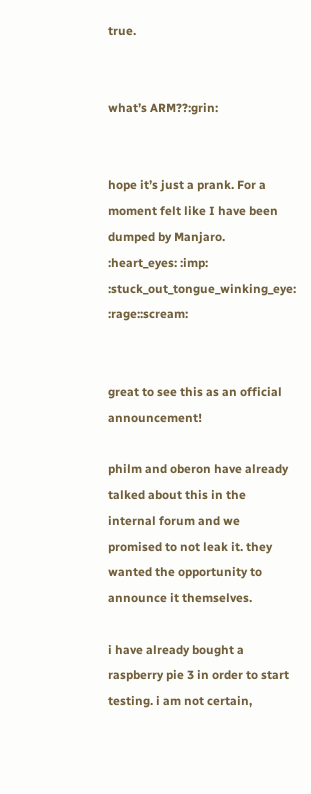true.


what’s ARM??:grin:


hope it’s just a prank. For a moment felt like I have been dumped by Manjaro. :heart_eyes: :imp: :stuck_out_tongue_winking_eye: :rage::scream:


great to see this as an official announcement!

philm and oberon have already talked about this in the internal forum and we promised to not leak it. they wanted the opportunity to announce it themselves.

i have already bought a raspberry pie 3 in order to start testing. i am not certain,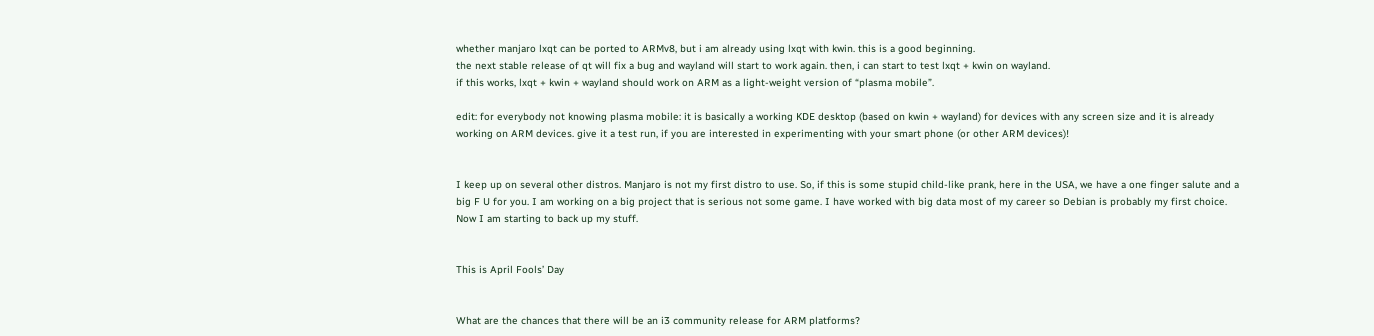whether manjaro lxqt can be ported to ARMv8, but i am already using lxqt with kwin. this is a good beginning.
the next stable release of qt will fix a bug and wayland will start to work again. then, i can start to test lxqt + kwin on wayland.
if this works, lxqt + kwin + wayland should work on ARM as a light-weight version of “plasma mobile”.

edit: for everybody not knowing plasma mobile: it is basically a working KDE desktop (based on kwin + wayland) for devices with any screen size and it is already working on ARM devices. give it a test run, if you are interested in experimenting with your smart phone (or other ARM devices)!


I keep up on several other distros. Manjaro is not my first distro to use. So, if this is some stupid child-like prank, here in the USA, we have a one finger salute and a big F U for you. I am working on a big project that is serious not some game. I have worked with big data most of my career so Debian is probably my first choice. Now I am starting to back up my stuff.


This is April Fools’ Day


What are the chances that there will be an i3 community release for ARM platforms?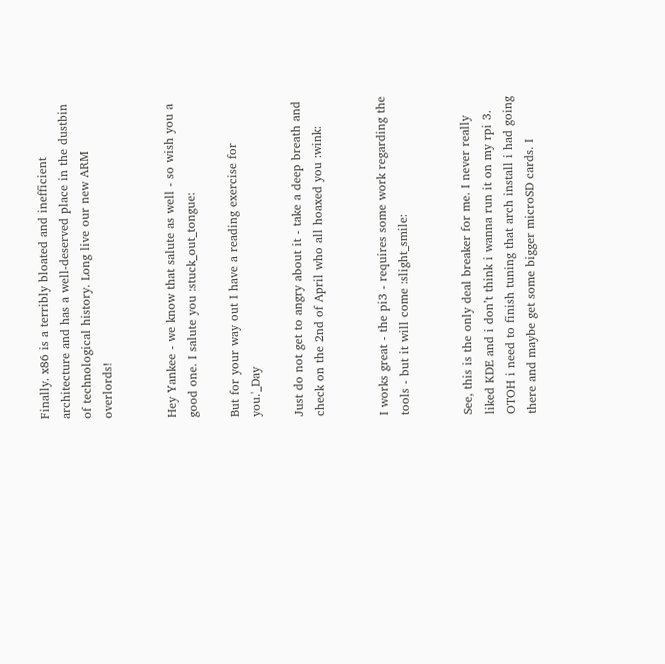Finally. x86 is a terribly bloated and inefficient architecture and has a well-deserved place in the dustbin of technological history. Long live our new ARM overlords!


Hey Yankee - we know that salute as well - so wish you a good one. I salute you :stuck_out_tongue:

But for your way out I have a reading exercise for you.'_Day

Just do not get to angry about it - take a deep breath and check on the 2nd of April who all hoaxed you :wink:


I works great - the pi3 - requires some work regarding the tools - but it will come :slight_smile:


See, this is the only deal breaker for me. I never really liked KDE and i don’t think i wanna run it on my rpi 3. OTOH i need to finish tuning that arch install i had going there and maybe get some bigger microSD cards. I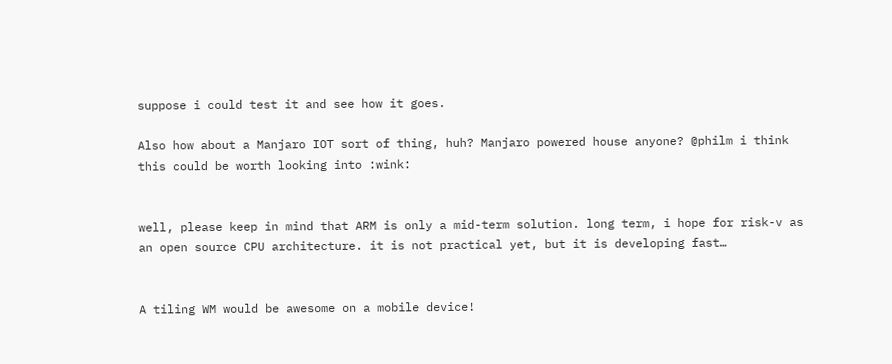suppose i could test it and see how it goes.

Also how about a Manjaro IOT sort of thing, huh? Manjaro powered house anyone? @philm i think this could be worth looking into :wink:


well, please keep in mind that ARM is only a mid-term solution. long term, i hope for risk-v as an open source CPU architecture. it is not practical yet, but it is developing fast…


A tiling WM would be awesome on a mobile device!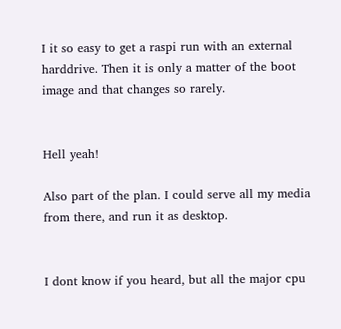I it so easy to get a raspi run with an external harddrive. Then it is only a matter of the boot image and that changes so rarely.


Hell yeah!

Also part of the plan. I could serve all my media from there, and run it as desktop.


I dont know if you heard, but all the major cpu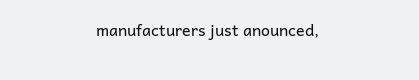manufacturers just anounced,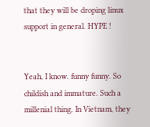that they will be droping linux support in general. HYPE !


Yeah, I know. funny funny. So childish and immature. Such a millenial thing. In Vietnam, they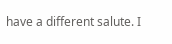have a different salute. I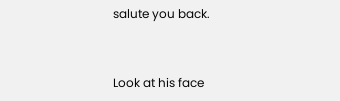salute you back.


Look at his face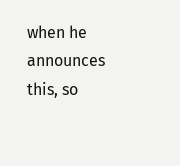when he announces this, so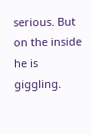serious. But on the inside he is giggling.